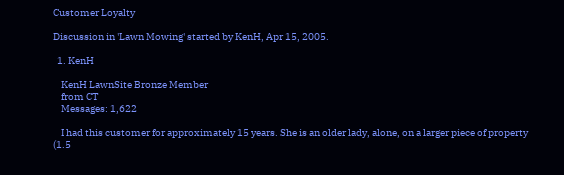Customer Loyalty

Discussion in 'Lawn Mowing' started by KenH, Apr 15, 2005.

  1. KenH

    KenH LawnSite Bronze Member
    from CT
    Messages: 1,622

    I had this customer for approximately 15 years. She is an older lady, alone, on a larger piece of property (1.5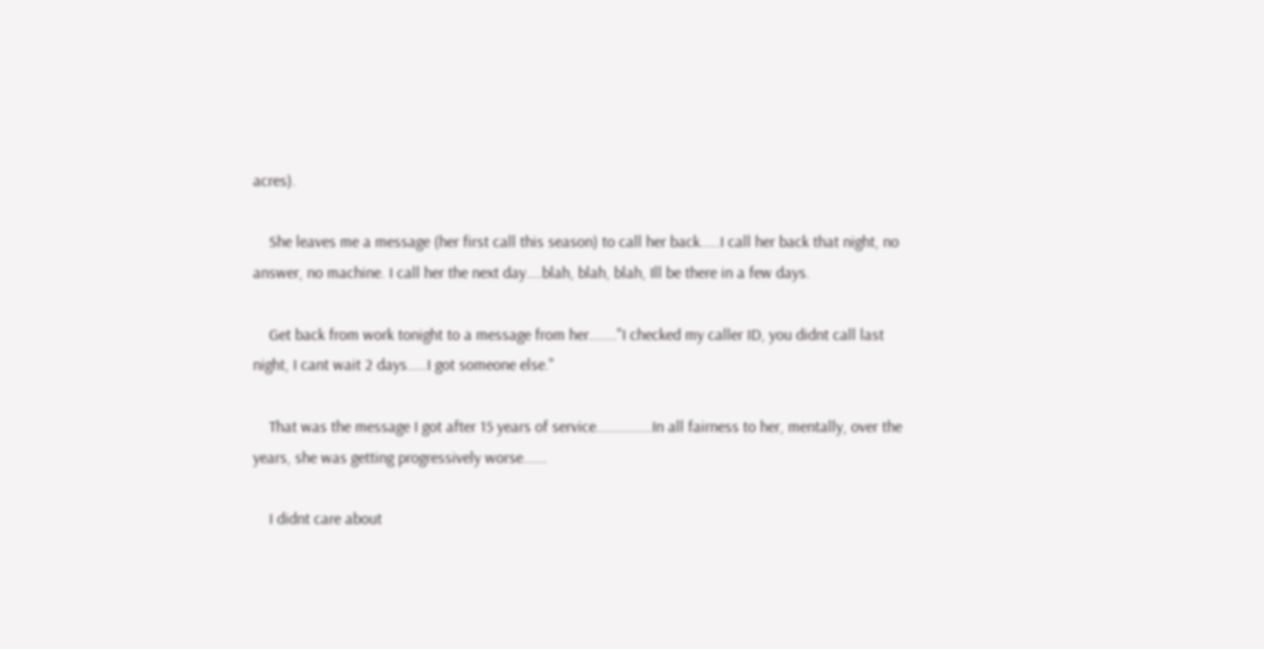acres).

    She leaves me a message (her first call this season) to call her back.....I call her back that night, no answer, no machine. I call her the next day....blah, blah, blah, Ill be there in a few days.

    Get back from work tonight to a message from her......."I checked my caller ID, you didnt call last night, I cant wait 2 days.....I got someone else."

    That was the message I got after 15 years of service..............In all fairness to her, mentally, over the years, she was getting progressively worse......

    I didnt care about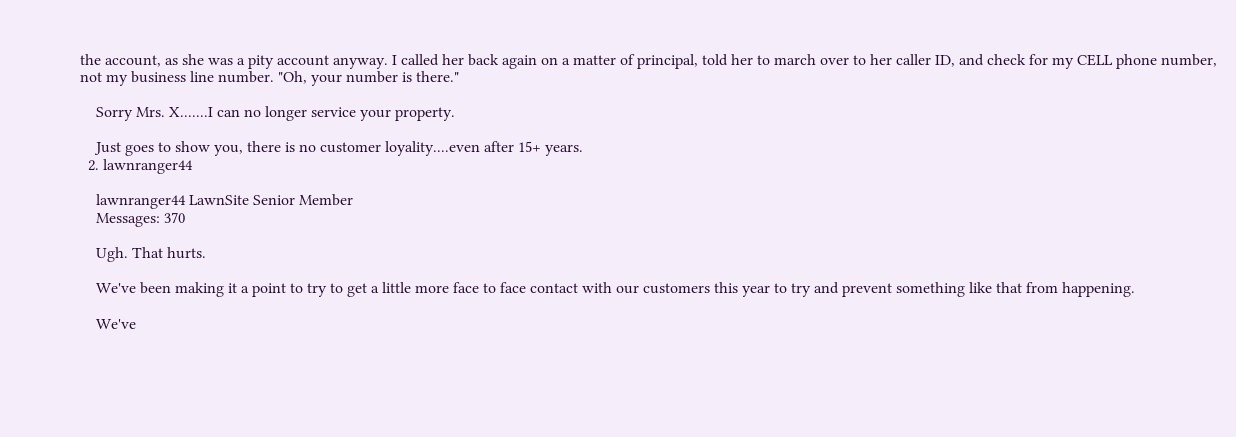the account, as she was a pity account anyway. I called her back again on a matter of principal, told her to march over to her caller ID, and check for my CELL phone number, not my business line number. "Oh, your number is there."

    Sorry Mrs. X.......I can no longer service your property.

    Just goes to show you, there is no customer loyality....even after 15+ years.
  2. lawnranger44

    lawnranger44 LawnSite Senior Member
    Messages: 370

    Ugh. That hurts.

    We've been making it a point to try to get a little more face to face contact with our customers this year to try and prevent something like that from happening.

    We've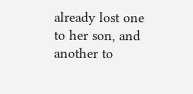already lost one to her son, and another to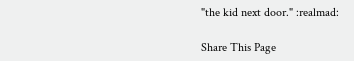"the kid next door." :realmad:

Share This Page